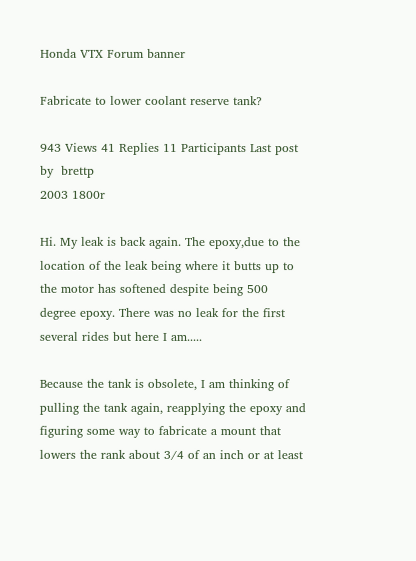Honda VTX Forum banner

Fabricate to lower coolant reserve tank?

943 Views 41 Replies 11 Participants Last post by  brettp
2003 1800r

Hi. My leak is back again. The epoxy,due to the location of the leak being where it butts up to the motor has softened despite being 500 degree epoxy. There was no leak for the first several rides but here I am.....

Because the tank is obsolete, I am thinking of pulling the tank again, reapplying the epoxy and figuring some way to fabricate a mount that lowers the rank about 3/4 of an inch or at least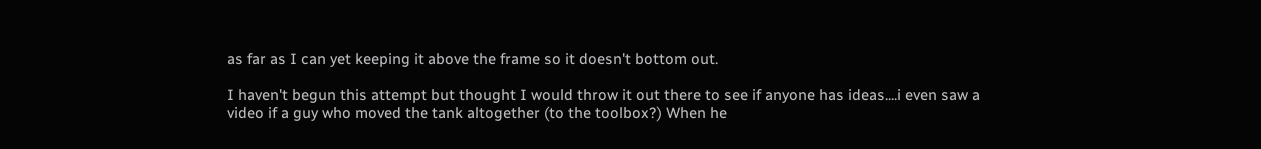as far as I can yet keeping it above the frame so it doesn't bottom out.

I haven't begun this attempt but thought I would throw it out there to see if anyone has ideas....i even saw a video if a guy who moved the tank altogether (to the toolbox?) When he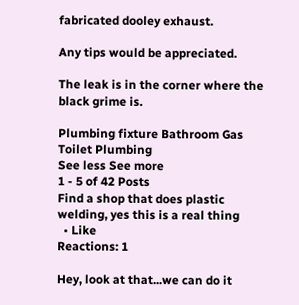fabricated dooley exhaust.

Any tips would be appreciated.

The leak is in the corner where the black grime is.

Plumbing fixture Bathroom Gas Toilet Plumbing
See less See more
1 - 5 of 42 Posts
Find a shop that does plastic welding, yes this is a real thing
  • Like
Reactions: 1

Hey, look at that...we can do it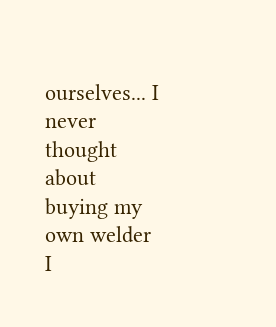ourselves... I never thought about buying my own welder
I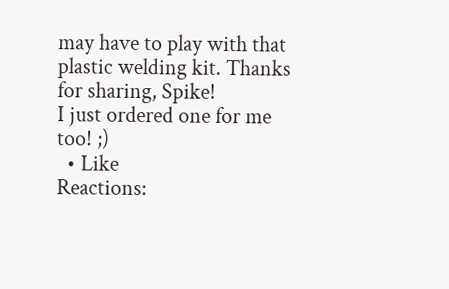may have to play with that plastic welding kit. Thanks for sharing, Spike!
I just ordered one for me too! ;)
  • Like
Reactions: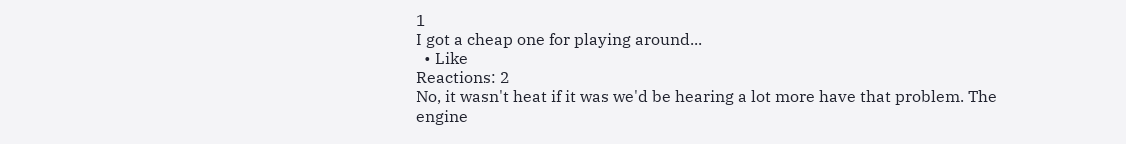1
I got a cheap one for playing around...
  • Like
Reactions: 2
No, it wasn't heat if it was we'd be hearing a lot more have that problem. The engine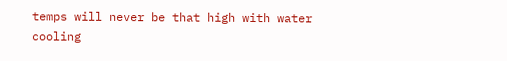temps will never be that high with water cooling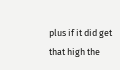plus if it did get that high the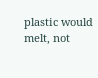plastic would melt, not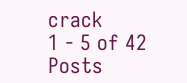crack
1 - 5 of 42 Posts